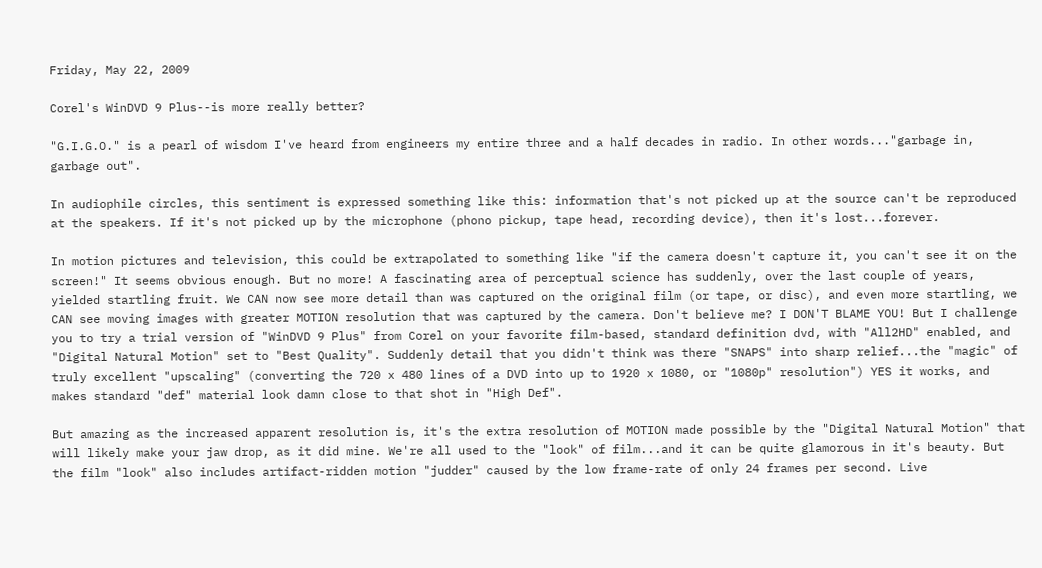Friday, May 22, 2009

Corel's WinDVD 9 Plus--is more really better?

"G.I.G.O." is a pearl of wisdom I've heard from engineers my entire three and a half decades in radio. In other words..."garbage in, garbage out".

In audiophile circles, this sentiment is expressed something like this: information that's not picked up at the source can't be reproduced at the speakers. If it's not picked up by the microphone (phono pickup, tape head, recording device), then it's lost...forever.

In motion pictures and television, this could be extrapolated to something like "if the camera doesn't capture it, you can't see it on the screen!" It seems obvious enough. But no more! A fascinating area of perceptual science has suddenly, over the last couple of years, yielded startling fruit. We CAN now see more detail than was captured on the original film (or tape, or disc), and even more startling, we CAN see moving images with greater MOTION resolution that was captured by the camera. Don't believe me? I DON'T BLAME YOU! But I challenge you to try a trial version of "WinDVD 9 Plus" from Corel on your favorite film-based, standard definition dvd, with "All2HD" enabled, and "Digital Natural Motion" set to "Best Quality". Suddenly detail that you didn't think was there "SNAPS" into sharp relief...the "magic" of truly excellent "upscaling" (converting the 720 x 480 lines of a DVD into up to 1920 x 1080, or "1080p" resolution") YES it works, and makes standard "def" material look damn close to that shot in "High Def".

But amazing as the increased apparent resolution is, it's the extra resolution of MOTION made possible by the "Digital Natural Motion" that will likely make your jaw drop, as it did mine. We're all used to the "look" of film...and it can be quite glamorous in it's beauty. But the film "look" also includes artifact-ridden motion "judder" caused by the low frame-rate of only 24 frames per second. Live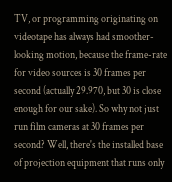TV, or programming originating on videotape has always had smoother-looking motion, because the frame-rate for video sources is 30 frames per second (actually 29.970, but 30 is close enough for our sake). So why not just run film cameras at 30 frames per second? Well, there's the installed base of projection equipment that runs only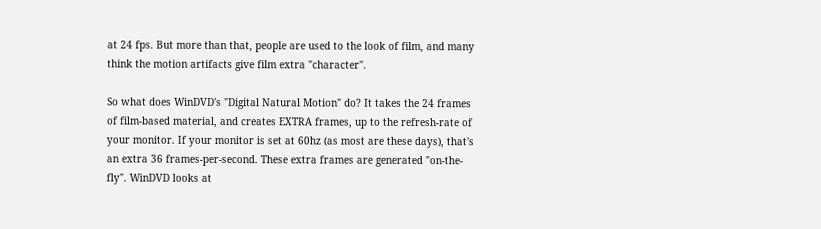at 24 fps. But more than that, people are used to the look of film, and many think the motion artifacts give film extra "character".

So what does WinDVD's "Digital Natural Motion" do? It takes the 24 frames of film-based material, and creates EXTRA frames, up to the refresh-rate of your monitor. If your monitor is set at 60hz (as most are these days), that's an extra 36 frames-per-second. These extra frames are generated "on-the-fly". WinDVD looks at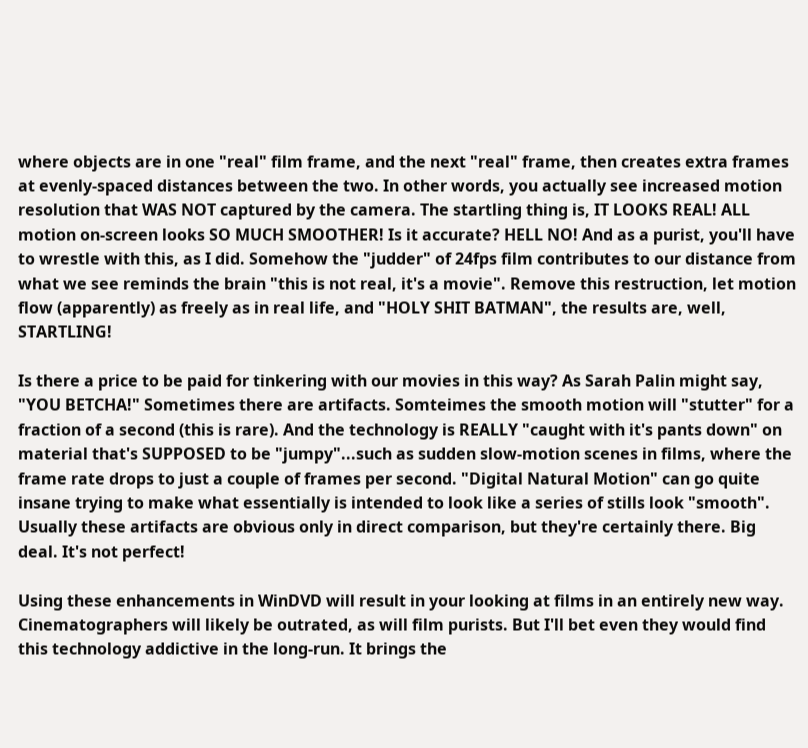where objects are in one "real" film frame, and the next "real" frame, then creates extra frames at evenly-spaced distances between the two. In other words, you actually see increased motion resolution that WAS NOT captured by the camera. The startling thing is, IT LOOKS REAL! ALL motion on-screen looks SO MUCH SMOOTHER! Is it accurate? HELL NO! And as a purist, you'll have to wrestle with this, as I did. Somehow the "judder" of 24fps film contributes to our distance from what we see reminds the brain "this is not real, it's a movie". Remove this restruction, let motion flow (apparently) as freely as in real life, and "HOLY SHIT BATMAN", the results are, well, STARTLING!

Is there a price to be paid for tinkering with our movies in this way? As Sarah Palin might say, "YOU BETCHA!" Sometimes there are artifacts. Somteimes the smooth motion will "stutter" for a fraction of a second (this is rare). And the technology is REALLY "caught with it's pants down" on material that's SUPPOSED to be "jumpy"...such as sudden slow-motion scenes in films, where the frame rate drops to just a couple of frames per second. "Digital Natural Motion" can go quite insane trying to make what essentially is intended to look like a series of stills look "smooth". Usually these artifacts are obvious only in direct comparison, but they're certainly there. Big deal. It's not perfect!

Using these enhancements in WinDVD will result in your looking at films in an entirely new way. Cinematographers will likely be outrated, as will film purists. But I'll bet even they would find this technology addictive in the long-run. It brings the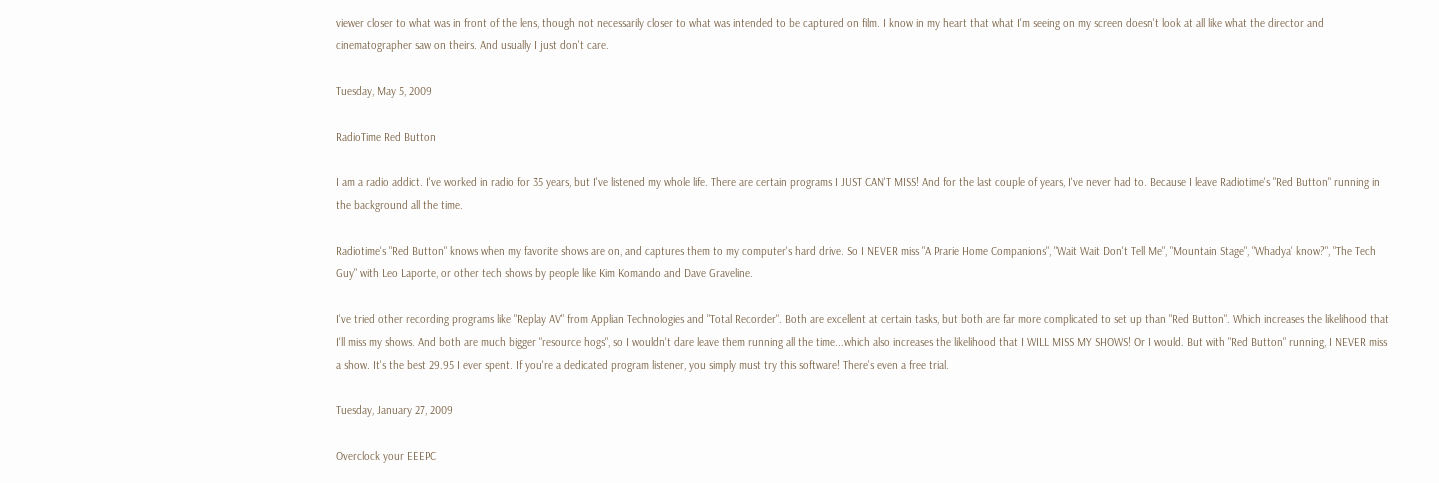viewer closer to what was in front of the lens, though not necessarily closer to what was intended to be captured on film. I know in my heart that what I'm seeing on my screen doesn't look at all like what the director and cinematographer saw on theirs. And usually I just don't care.

Tuesday, May 5, 2009

RadioTime Red Button

I am a radio addict. I've worked in radio for 35 years, but I've listened my whole life. There are certain programs I JUST CAN'T MISS! And for the last couple of years, I've never had to. Because I leave Radiotime's "Red Button" running in the background all the time.

Radiotime's "Red Button" knows when my favorite shows are on, and captures them to my computer's hard drive. So I NEVER miss "A Prarie Home Companions", "Wait Wait Don't Tell Me", "Mountain Stage", "Whadya' know?", "The Tech Guy" with Leo Laporte, or other tech shows by people like Kim Komando and Dave Graveline.

I've tried other recording programs like "Replay AV" from Applian Technologies and "Total Recorder". Both are excellent at certain tasks, but both are far more complicated to set up than "Red Button". Which increases the likelihood that I'll miss my shows. And both are much bigger "resource hogs", so I wouldn't dare leave them running all the time...which also increases the likelihood that I WILL MISS MY SHOWS! Or I would. But with "Red Button" running, I NEVER miss a show. It's the best 29.95 I ever spent. If you're a dedicated program listener, you simply must try this software! There's even a free trial.

Tuesday, January 27, 2009

Overclock your EEEPC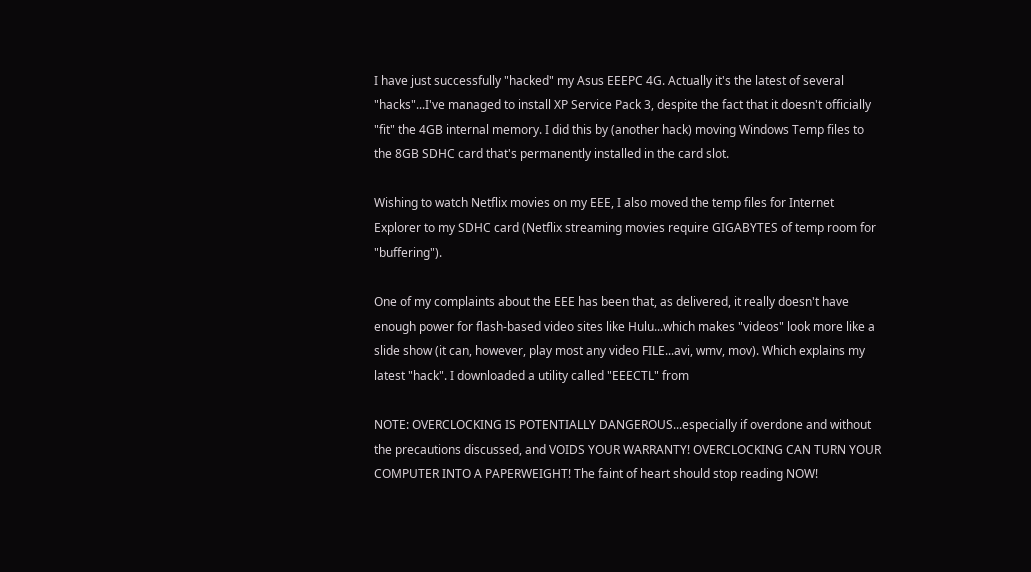I have just successfully "hacked" my Asus EEEPC 4G. Actually it's the latest of several "hacks"...I've managed to install XP Service Pack 3, despite the fact that it doesn't officially "fit" the 4GB internal memory. I did this by (another hack) moving Windows Temp files to the 8GB SDHC card that's permanently installed in the card slot.

Wishing to watch Netflix movies on my EEE, I also moved the temp files for Internet Explorer to my SDHC card (Netflix streaming movies require GIGABYTES of temp room for "buffering").

One of my complaints about the EEE has been that, as delivered, it really doesn't have enough power for flash-based video sites like Hulu...which makes "videos" look more like a slide show (it can, however, play most any video FILE...avi, wmv, mov). Which explains my latest "hack". I downloaded a utility called "EEECTL" from

NOTE: OVERCLOCKING IS POTENTIALLY DANGEROUS...especially if overdone and without the precautions discussed, and VOIDS YOUR WARRANTY! OVERCLOCKING CAN TURN YOUR COMPUTER INTO A PAPERWEIGHT! The faint of heart should stop reading NOW!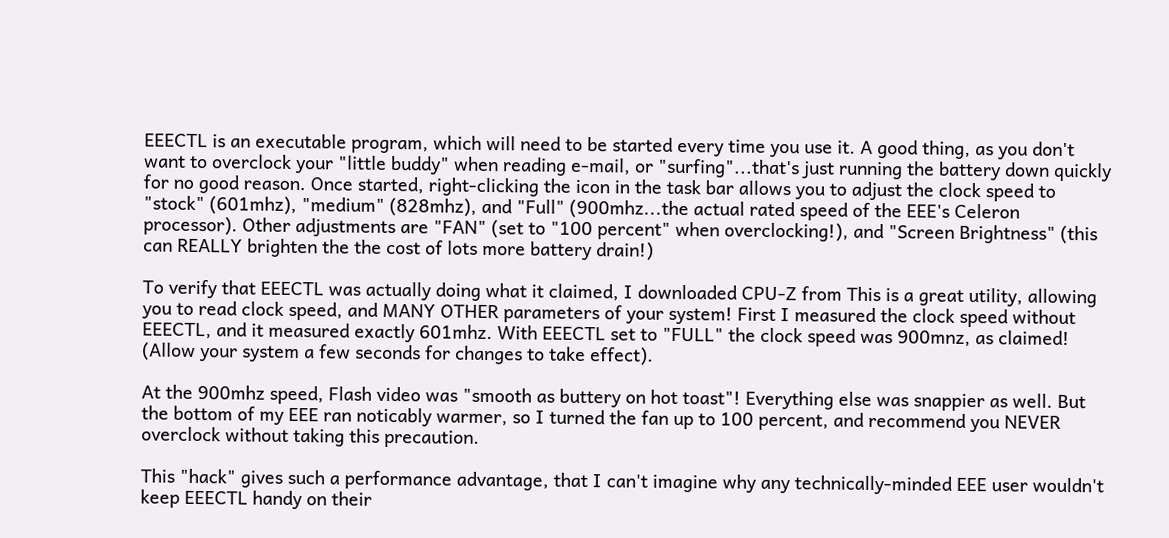EEECTL is an executable program, which will need to be started every time you use it. A good thing, as you don't want to overclock your "little buddy" when reading e-mail, or "surfing"...that's just running the battery down quickly for no good reason. Once started, right-clicking the icon in the task bar allows you to adjust the clock speed to "stock" (601mhz), "medium" (828mhz), and "Full" (900mhz...the actual rated speed of the EEE's Celeron processor). Other adjustments are "FAN" (set to "100 percent" when overclocking!), and "Screen Brightness" (this can REALLY brighten the the cost of lots more battery drain!)

To verify that EEECTL was actually doing what it claimed, I downloaded CPU-Z from This is a great utility, allowing you to read clock speed, and MANY OTHER parameters of your system! First I measured the clock speed without EEECTL, and it measured exactly 601mhz. With EEECTL set to "FULL" the clock speed was 900mnz, as claimed! (Allow your system a few seconds for changes to take effect).

At the 900mhz speed, Flash video was "smooth as buttery on hot toast"! Everything else was snappier as well. But the bottom of my EEE ran noticably warmer, so I turned the fan up to 100 percent, and recommend you NEVER overclock without taking this precaution.

This "hack" gives such a performance advantage, that I can't imagine why any technically-minded EEE user wouldn't keep EEECTL handy on their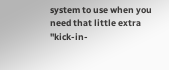system to use when you need that little extra "kick-in-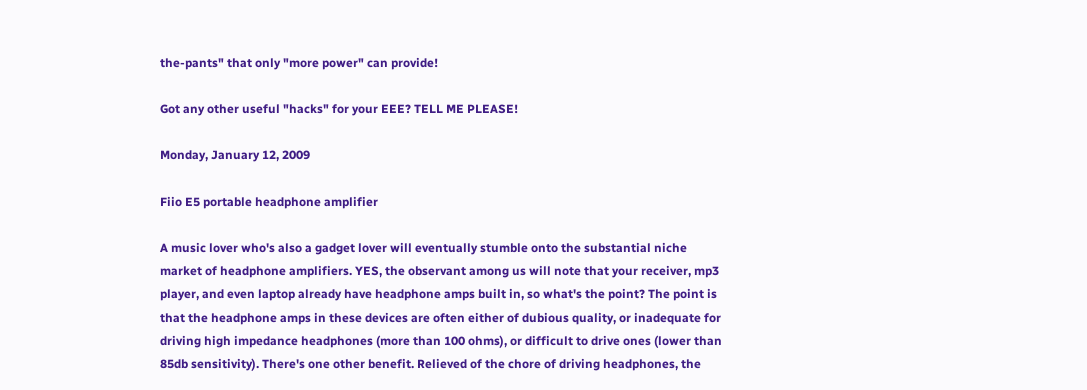the-pants" that only "more power" can provide!

Got any other useful "hacks" for your EEE? TELL ME PLEASE!

Monday, January 12, 2009

Fiio E5 portable headphone amplifier

A music lover who's also a gadget lover will eventually stumble onto the substantial niche market of headphone amplifiers. YES, the observant among us will note that your receiver, mp3 player, and even laptop already have headphone amps built in, so what's the point? The point is that the headphone amps in these devices are often either of dubious quality, or inadequate for driving high impedance headphones (more than 100 ohms), or difficult to drive ones (lower than 85db sensitivity). There's one other benefit. Relieved of the chore of driving headphones, the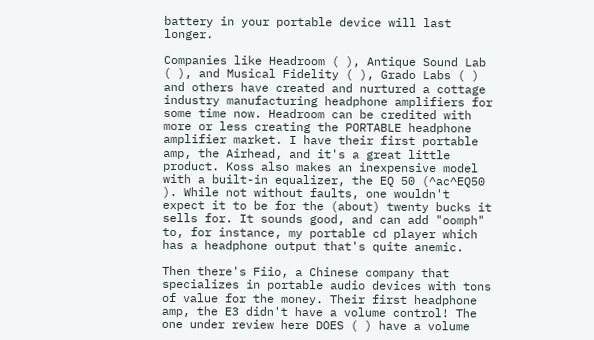battery in your portable device will last longer.

Companies like Headroom ( ), Antique Sound Lab ( ), and Musical Fidelity ( ), Grado Labs ( ) and others have created and nurtured a cottage industry manufacturing headphone amplifiers for some time now. Headroom can be credited with more or less creating the PORTABLE headphone amplifier market. I have their first portable amp, the Airhead, and it's a great little product. Koss also makes an inexpensive model with a built-in equalizer, the EQ 50 (^ac^EQ50 ). While not without faults, one wouldn't expect it to be for the (about) twenty bucks it sells for. It sounds good, and can add "oomph" to, for instance, my portable cd player which has a headphone output that's quite anemic.

Then there's Fiio, a Chinese company that specializes in portable audio devices with tons of value for the money. Their first headphone amp, the E3 didn't have a volume control! The one under review here DOES ( ) have a volume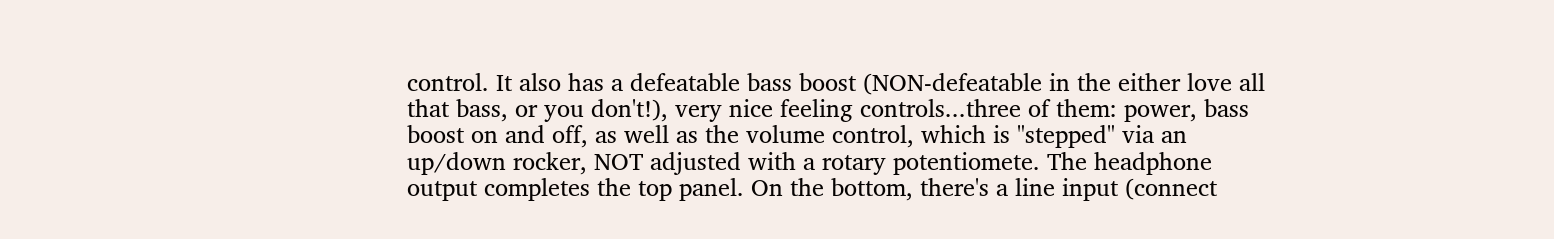control. It also has a defeatable bass boost (NON-defeatable in the either love all that bass, or you don't!), very nice feeling controls...three of them: power, bass boost on and off, as well as the volume control, which is "stepped" via an up/down rocker, NOT adjusted with a rotary potentiomete. The headphone output completes the top panel. On the bottom, there's a line input (connect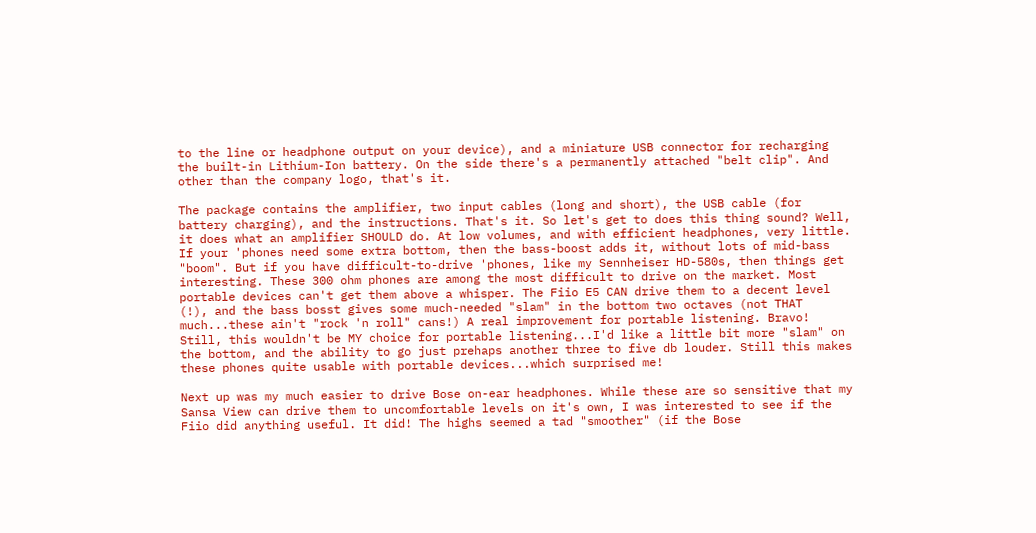to the line or headphone output on your device), and a miniature USB connector for recharging the built-in Lithium-Ion battery. On the side there's a permanently attached "belt clip". And other than the company logo, that's it.

The package contains the amplifier, two input cables (long and short), the USB cable (for battery charging), and the instructions. That's it. So let's get to does this thing sound? Well, it does what an amplifier SHOULD do. At low volumes, and with efficient headphones, very little. If your 'phones need some extra bottom, then the bass-boost adds it, without lots of mid-bass "boom". But if you have difficult-to-drive 'phones, like my Sennheiser HD-580s, then things get interesting. These 300 ohm phones are among the most difficult to drive on the market. Most portable devices can't get them above a whisper. The Fiio E5 CAN drive them to a decent level (!), and the bass bosst gives some much-needed "slam" in the bottom two octaves (not THAT much...these ain't "rock 'n roll" cans!) A real improvement for portable listening. Bravo! Still, this wouldn't be MY choice for portable listening...I'd like a little bit more "slam" on the bottom, and the ability to go just prehaps another three to five db louder. Still this makes these phones quite usable with portable devices...which surprised me!

Next up was my much easier to drive Bose on-ear headphones. While these are so sensitive that my Sansa View can drive them to uncomfortable levels on it's own, I was interested to see if the Fiio did anything useful. It did! The highs seemed a tad "smoother" (if the Bose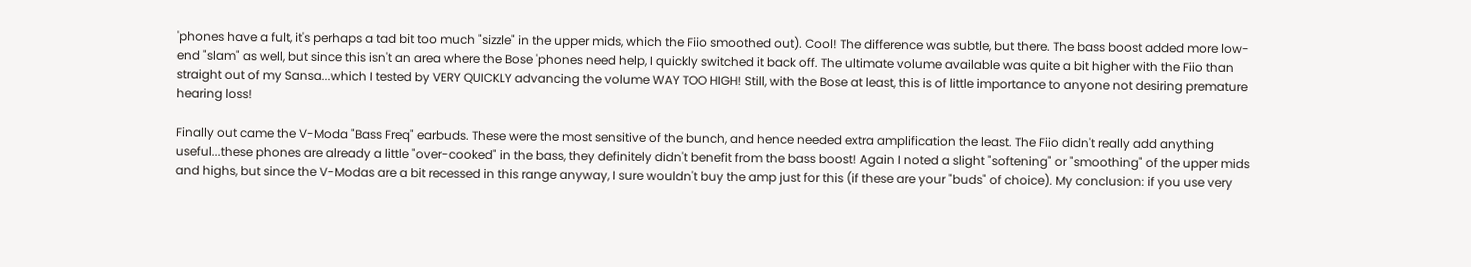'phones have a fult, it's perhaps a tad bit too much "sizzle" in the upper mids, which the Fiio smoothed out). Cool! The difference was subtle, but there. The bass boost added more low-end "slam" as well, but since this isn't an area where the Bose 'phones need help, I quickly switched it back off. The ultimate volume available was quite a bit higher with the Fiio than straight out of my Sansa...which I tested by VERY QUICKLY advancing the volume WAY TOO HIGH! Still, with the Bose at least, this is of little importance to anyone not desiring premature hearing loss!

Finally out came the V-Moda "Bass Freq" earbuds. These were the most sensitive of the bunch, and hence needed extra amplification the least. The Fiio didn't really add anything useful...these phones are already a little "over-cooked" in the bass, they definitely didn't benefit from the bass boost! Again I noted a slight "softening" or "smoothing" of the upper mids and highs, but since the V-Modas are a bit recessed in this range anyway, I sure wouldn't buy the amp just for this (if these are your "buds" of choice). My conclusion: if you use very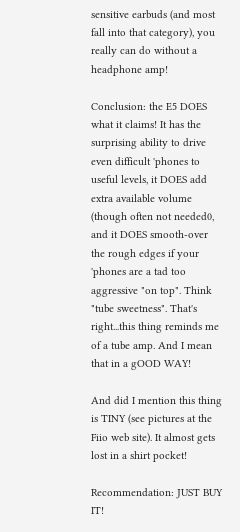sensitive earbuds (and most fall into that category), you really can do without a headphone amp!

Conclusion: the E5 DOES what it claims! It has the surprising ability to drive even difficult 'phones to useful levels, it DOES add extra available volume (though often not needed0, and it DOES smooth-over the rough edges if your 'phones are a tad too aggressive "on top". Think "tube sweetness". That's right...this thing reminds me of a tube amp. And I mean that in a gOOD WAY!

And did I mention this thing is TINY (see pictures at the Fiio web site). It almost gets lost in a shirt pocket!

Recommendation: JUST BUY IT!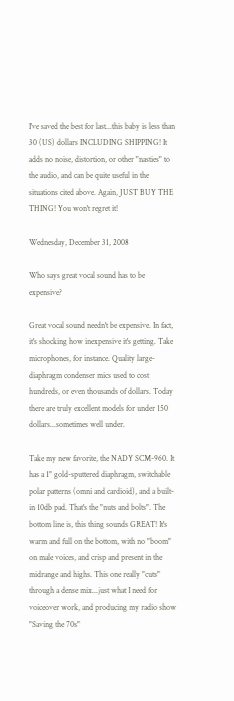I've saved the best for last...this baby is less than 30 (US) dollars INCLUDING SHIPPING! It adds no noise, distortion, or other "nasties" to the audio, and can be quite useful in the situations cited above. Again, JUST BUY THE THING! You won't regret it!

Wednesday, December 31, 2008

Who says great vocal sound has to be expensive?

Great vocal sound needn't be expensive. In fact, it's shocking how inexpensive it's getting. Take microphones, for instance. Quality large-diaphragm condenser mics used to cost hundreds, or even thousands of dollars. Today there are truly excellent models for under 150 dollars...sometimes well under.

Take my new favorite, the NADY SCM-960. It has a 1" gold-sputtered diaphragm, switchable polar patterns (omni and cardioid), and a built-in 10db pad. That's the "nuts and bolts". The bottom line is, this thing sounds GREAT! It's warm and full on the bottom, with no "boom" on male voices, and crisp and present in the midrange and highs. This one really "cuts" through a dense mix...just what I need for voiceover work, and producing my radio show "Saving the 70s"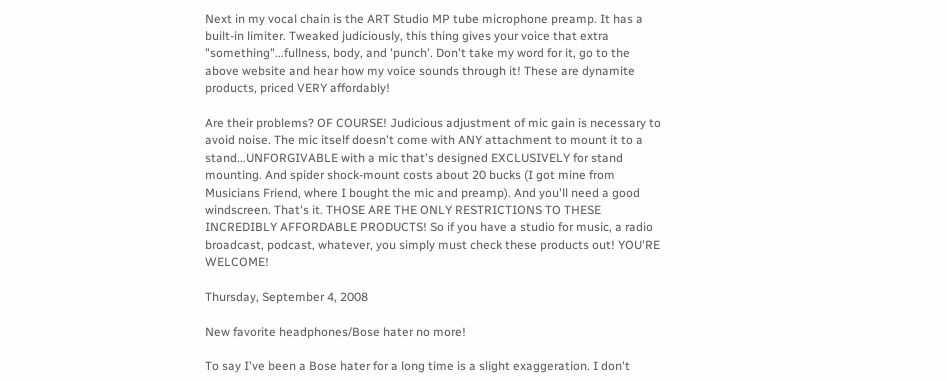Next in my vocal chain is the ART Studio MP tube microphone preamp. It has a built-in limiter. Tweaked judiciously, this thing gives your voice that extra "something"...fullness, body, and 'punch'. Don't take my word for it, go to the above website and hear how my voice sounds through it! These are dynamite products, priced VERY affordably!

Are their problems? OF COURSE! Judicious adjustment of mic gain is necessary to avoid noise. The mic itself doesn't come with ANY attachment to mount it to a stand...UNFORGIVABLE with a mic that's designed EXCLUSIVELY for stand mounting. And spider shock-mount costs about 20 bucks (I got mine from Musicians Friend, where I bought the mic and preamp). And you'll need a good windscreen. That's it. THOSE ARE THE ONLY RESTRICTIONS TO THESE INCREDIBLY AFFORDABLE PRODUCTS! So if you have a studio for music, a radio broadcast, podcast, whatever, you simply must check these products out! YOU'RE WELCOME!

Thursday, September 4, 2008

New favorite headphones/Bose hater no more!

To say I've been a Bose hater for a long time is a slight exaggeration. I don't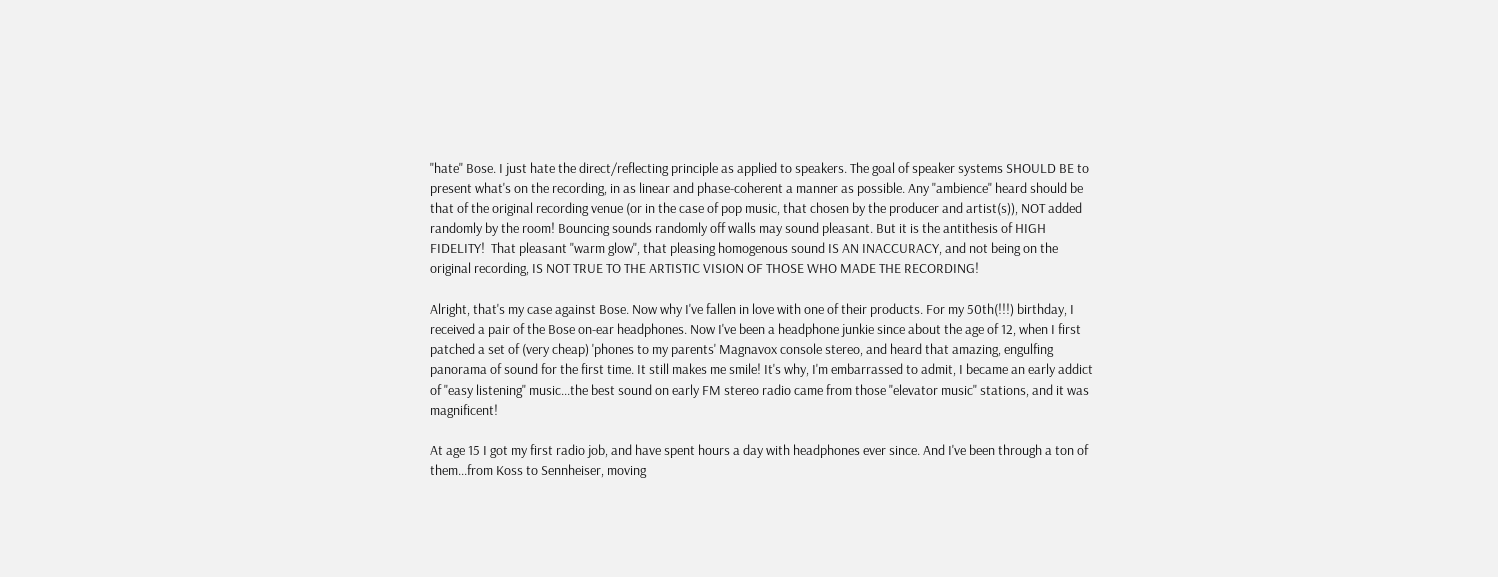"hate" Bose. I just hate the direct/reflecting principle as applied to speakers. The goal of speaker systems SHOULD BE to present what's on the recording, in as linear and phase-coherent a manner as possible. Any "ambience" heard should be that of the original recording venue (or in the case of pop music, that chosen by the producer and artist(s)), NOT added randomly by the room! Bouncing sounds randomly off walls may sound pleasant. But it is the antithesis of HIGH FIDELITY!  That pleasant "warm glow", that pleasing homogenous sound IS AN INACCURACY, and not being on the original recording, IS NOT TRUE TO THE ARTISTIC VISION OF THOSE WHO MADE THE RECORDING!

Alright, that's my case against Bose. Now why I've fallen in love with one of their products. For my 50th(!!!) birthday, I received a pair of the Bose on-ear headphones. Now I've been a headphone junkie since about the age of 12, when I first patched a set of (very cheap) 'phones to my parents' Magnavox console stereo, and heard that amazing, engulfing panorama of sound for the first time. It still makes me smile! It's why, I'm embarrassed to admit, I became an early addict of "easy listening" music...the best sound on early FM stereo radio came from those "elevator music" stations, and it was magnificent!

At age 15 I got my first radio job, and have spent hours a day with headphones ever since. And I've been through a ton of them...from Koss to Sennheiser, moving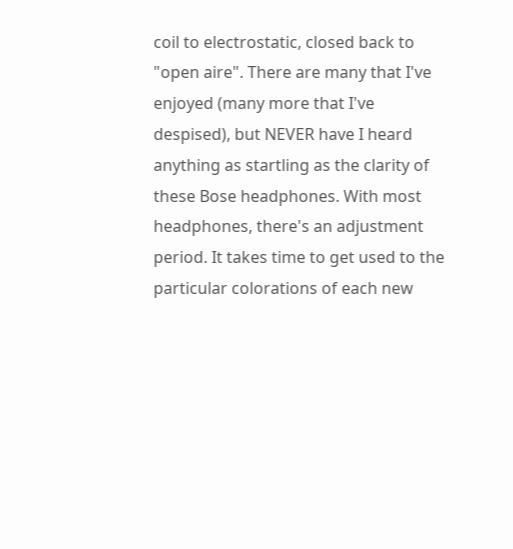coil to electrostatic, closed back to "open aire". There are many that I've enjoyed (many more that I've despised), but NEVER have I heard anything as startling as the clarity of these Bose headphones. With most headphones, there's an adjustment period. It takes time to get used to the particular colorations of each new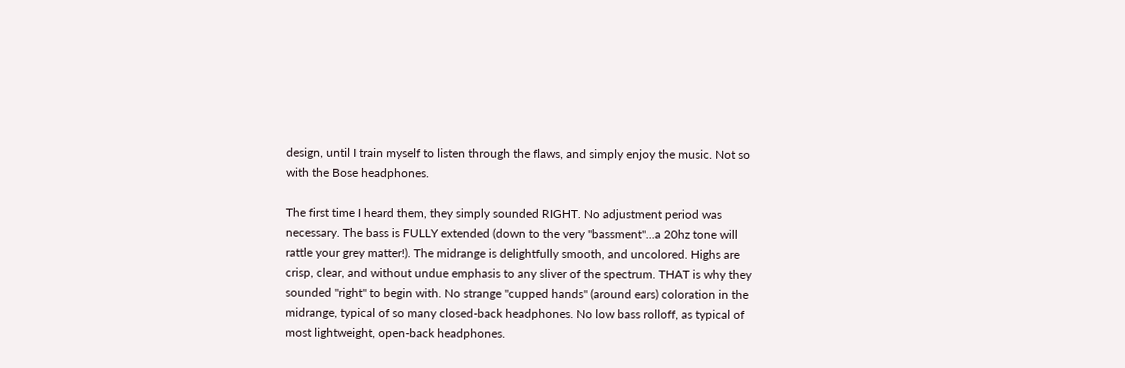design, until I train myself to listen through the flaws, and simply enjoy the music. Not so with the Bose headphones.

The first time I heard them, they simply sounded RIGHT. No adjustment period was necessary. The bass is FULLY extended (down to the very "bassment"...a 20hz tone will rattle your grey matter!). The midrange is delightfully smooth, and uncolored. Highs are crisp, clear, and without undue emphasis to any sliver of the spectrum. THAT is why they sounded "right" to begin with. No strange "cupped hands" (around ears) coloration in the midrange, typical of so many closed-back headphones. No low bass rolloff, as typical of most lightweight, open-back headphones.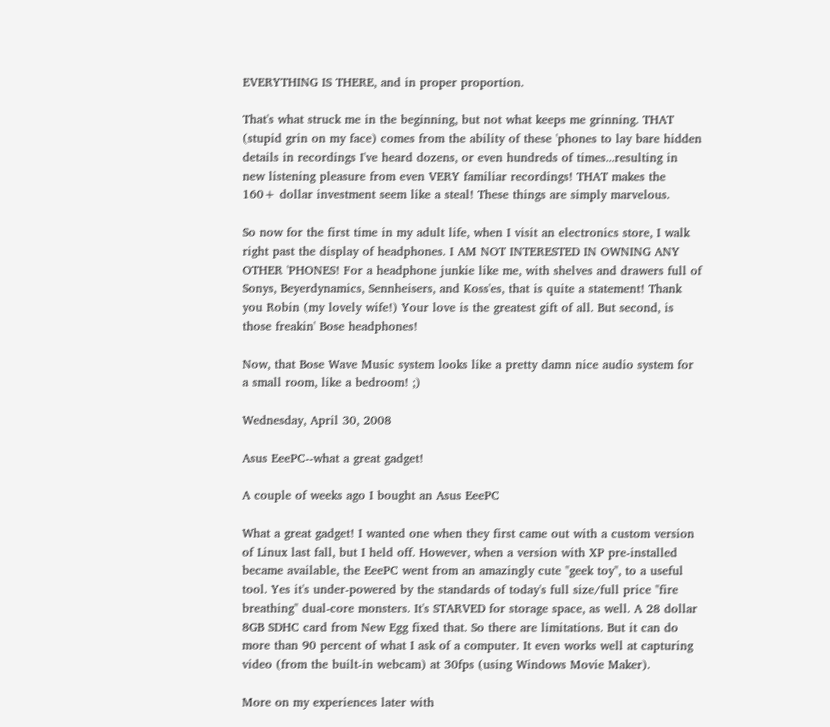EVERYTHING IS THERE, and in proper proportion.

That's what struck me in the beginning, but not what keeps me grinning. THAT (stupid grin on my face) comes from the ability of these 'phones to lay bare hidden details in recordings I've heard dozens, or even hundreds of times...resulting in new listening pleasure from even VERY familiar recordings! THAT makes the 160+ dollar investment seem like a steal! These things are simply marvelous.

So now for the first time in my adult life, when I visit an electronics store, I walk right past the display of headphones. I AM NOT INTERESTED IN OWNING ANY OTHER 'PHONES! For a headphone junkie like me, with shelves and drawers full of Sonys, Beyerdynamics, Sennheisers, and Koss'es, that is quite a statement! Thank you Robin (my lovely wife!) Your love is the greatest gift of all. But second, is those freakin' Bose headphones!

Now, that Bose Wave Music system looks like a pretty damn nice audio system for a small room, like a bedroom! ;)

Wednesday, April 30, 2008

Asus EeePC--what a great gadget!

A couple of weeks ago I bought an Asus EeePC

What a great gadget! I wanted one when they first came out with a custom version of Linux last fall, but I held off. However, when a version with XP pre-installed became available, the EeePC went from an amazingly cute "geek toy", to a useful tool. Yes it's under-powered by the standards of today's full size/full price "fire breathing" dual-core monsters. It's STARVED for storage space, as well. A 28 dollar 8GB SDHC card from New Egg fixed that. So there are limitations. But it can do more than 90 percent of what I ask of a computer. It even works well at capturing video (from the built-in webcam) at 30fps (using Windows Movie Maker).

More on my experiences later with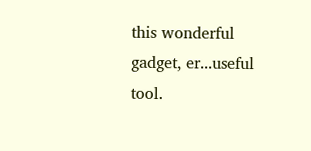this wonderful gadget, er...useful tool.